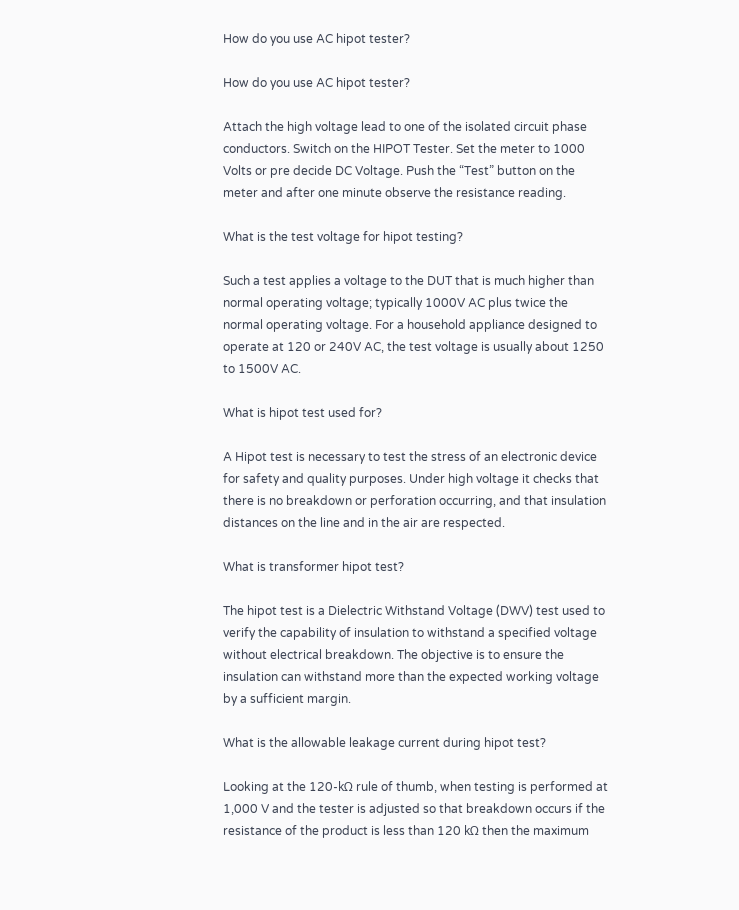How do you use AC hipot tester?

How do you use AC hipot tester?

Attach the high voltage lead to one of the isolated circuit phase conductors. Switch on the HIPOT Tester. Set the meter to 1000 Volts or pre decide DC Voltage. Push the “Test” button on the meter and after one minute observe the resistance reading.

What is the test voltage for hipot testing?

Such a test applies a voltage to the DUT that is much higher than normal operating voltage; typically 1000V AC plus twice the normal operating voltage. For a household appliance designed to operate at 120 or 240V AC, the test voltage is usually about 1250 to 1500V AC.

What is hipot test used for?

A Hipot test is necessary to test the stress of an electronic device for safety and quality purposes. Under high voltage it checks that there is no breakdown or perforation occurring, and that insulation distances on the line and in the air are respected.

What is transformer hipot test?

The hipot test is a Dielectric Withstand Voltage (DWV) test used to verify the capability of insulation to withstand a specified voltage without electrical breakdown. The objective is to ensure the insulation can withstand more than the expected working voltage by a sufficient margin.

What is the allowable leakage current during hipot test?

Looking at the 120-kΩ rule of thumb, when testing is performed at 1,000 V and the tester is adjusted so that breakdown occurs if the resistance of the product is less than 120 kΩ then the maximum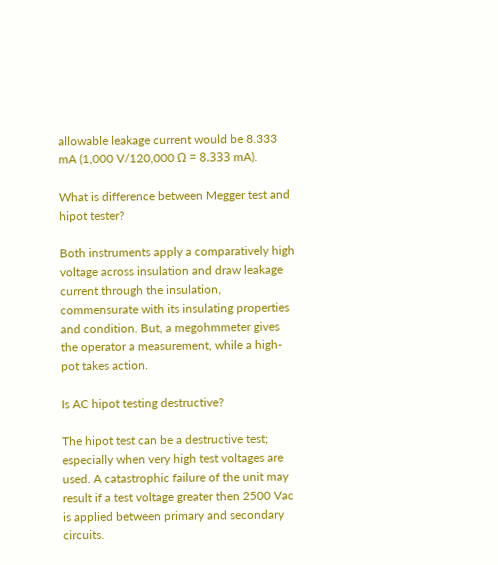allowable leakage current would be 8.333 mA (1,000 V/120,000 Ω = 8.333 mA).

What is difference between Megger test and hipot tester?

Both instruments apply a comparatively high voltage across insulation and draw leakage current through the insulation, commensurate with its insulating properties and condition. But, a megohmmeter gives the operator a measurement, while a high-pot takes action.

Is AC hipot testing destructive?

The hipot test can be a destructive test; especially when very high test voltages are used. A catastrophic failure of the unit may result if a test voltage greater then 2500 Vac is applied between primary and secondary circuits.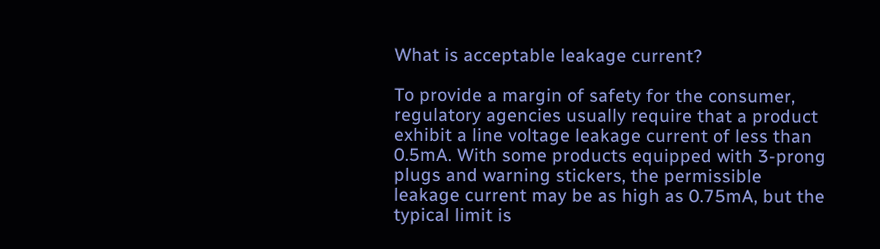What is acceptable leakage current?

To provide a margin of safety for the consumer, regulatory agencies usually require that a product exhibit a line voltage leakage current of less than 0.5mA. With some products equipped with 3-prong plugs and warning stickers, the permissible leakage current may be as high as 0.75mA, but the typical limit is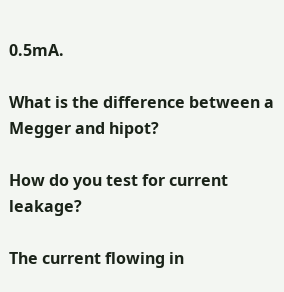0.5mA.

What is the difference between a Megger and hipot?

How do you test for current leakage?

The current flowing in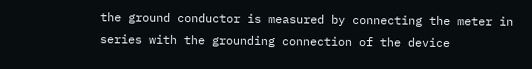the ground conductor is measured by connecting the meter in series with the grounding connection of the device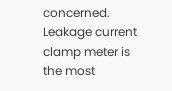concerned. Leakage current clamp meter is the most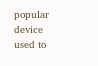popular device used to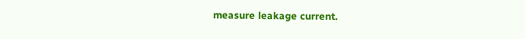measure leakage current.